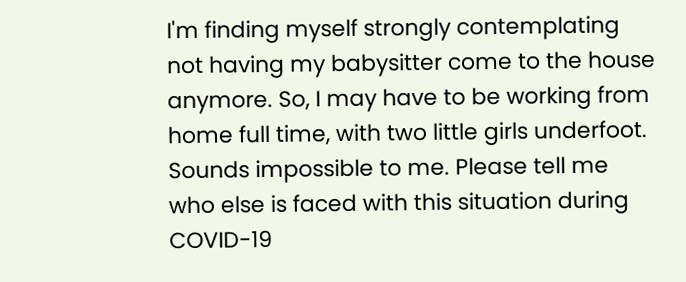I'm finding myself strongly contemplating not having my babysitter come to the house anymore. So, I may have to be working from home full time, with two little girls underfoot. Sounds impossible to me. Please tell me who else is faced with this situation during COVID-19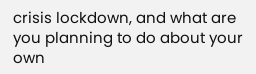crisis lockdown, and what are you planning to do about your own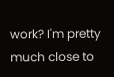work? I'm pretty much close to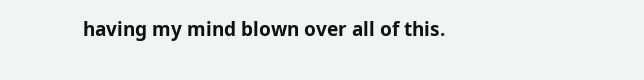having my mind blown over all of this.